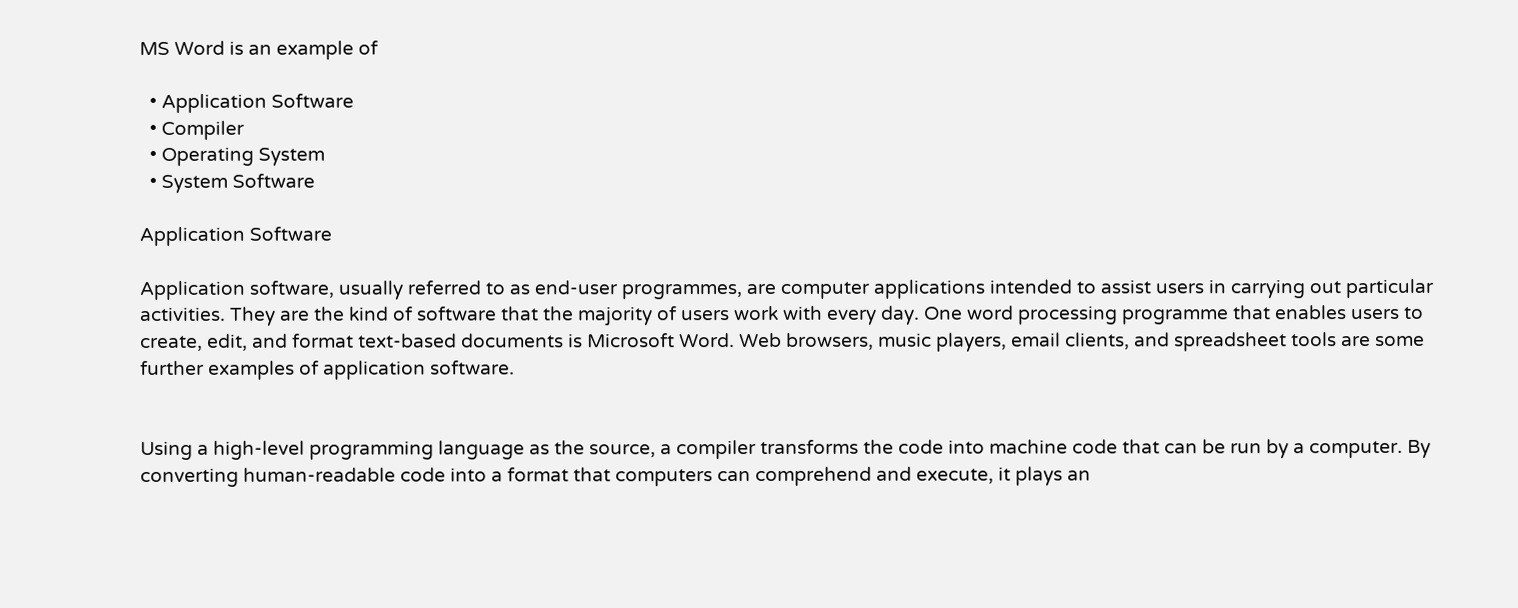MS Word is an example of

  • Application Software
  • Compiler
  • Operating System
  • System Software

Application Software

Application software, usually referred to as end-user programmes, are computer applications intended to assist users in carrying out particular activities. They are the kind of software that the majority of users work with every day. One word processing programme that enables users to create, edit, and format text-based documents is Microsoft Word. Web browsers, music players, email clients, and spreadsheet tools are some further examples of application software.


Using a high-level programming language as the source, a compiler transforms the code into machine code that can be run by a computer. By converting human-readable code into a format that computers can comprehend and execute, it plays an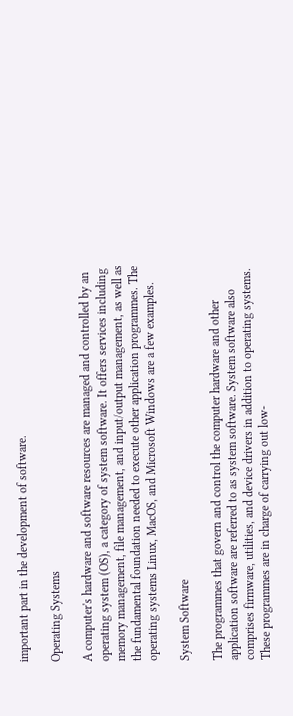important part in the development of software.

Operating Systems

A computer's hardware and software resources are managed and controlled by an operating system (OS), a category of system software. It offers services including memory management, file management, and input/output management, as well as the fundamental foundation needed to execute other application programmes. The operating systems Linux, MacOS, and Microsoft Windows are a few examples.

System Software

The programmes that govern and control the computer hardware and other application software are referred to as system software. System software also comprises firmware, utilities, and device drivers in addition to operating systems. These programmes are in charge of carrying out low-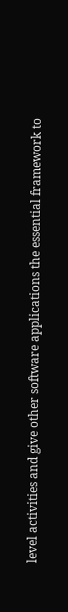level activities and give other software applications the essential framework to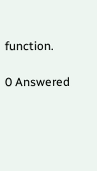function.

0 Answered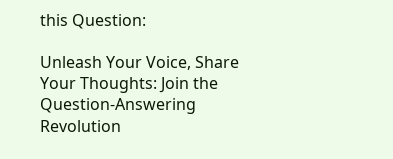this Question:

Unleash Your Voice, Share Your Thoughts: Join the Question-Answering Revolution